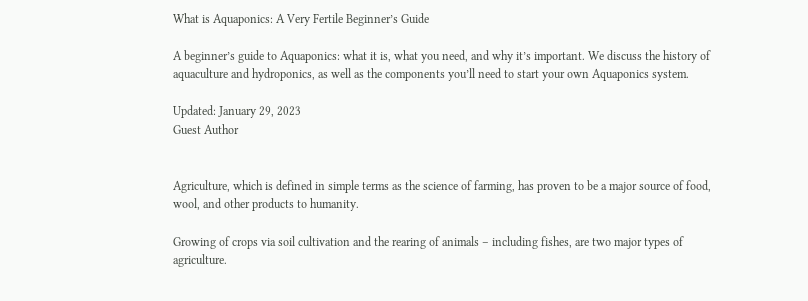What is Aquaponics: A Very Fertile Beginner’s Guide

A beginner’s guide to Aquaponics: what it is, what you need, and why it’s important. We discuss the history of aquaculture and hydroponics, as well as the components you’ll need to start your own Aquaponics system.

Updated: January 29, 2023
Guest Author


Agriculture, which is defined in simple terms as the science of farming, has proven to be a major source of food, wool, and other products to humanity.

Growing of crops via soil cultivation and the rearing of animals – including fishes, are two major types of agriculture.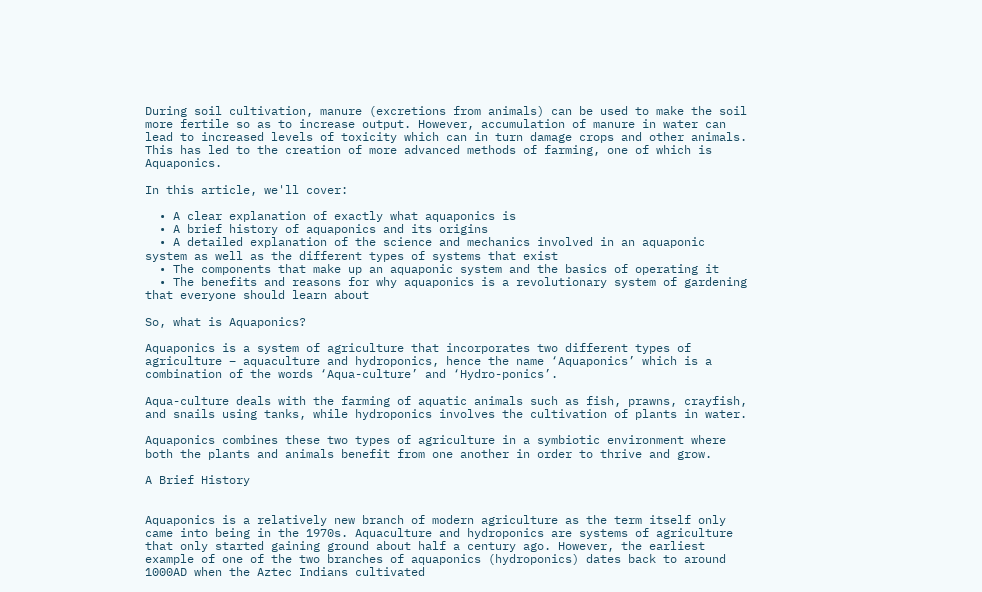During soil cultivation, manure (excretions from animals) can be used to make the soil more fertile so as to increase output. However, accumulation of manure in water can lead to increased levels of toxicity which can in turn damage crops and other animals. This has led to the creation of more advanced methods of farming, one of which is Aquaponics.

In this article, we'll cover:

  • A clear explanation of exactly what aquaponics is
  • A brief history of aquaponics and its origins
  • A detailed explanation of the science and mechanics involved in an aquaponic system as well as the different types of systems that exist
  • The components that make up an aquaponic system and the basics of operating it
  • The benefits and reasons for why aquaponics is a revolutionary system of gardening that everyone should learn about

So, what is Aquaponics?

Aquaponics is a system of agriculture that incorporates two different types of agriculture – aquaculture and hydroponics, hence the name ‘Aquaponics’ which is a combination of the words ‘Aqua-culture’ and ‘Hydro-ponics’.

Aqua-culture deals with the farming of aquatic animals such as fish, prawns, crayfish, and snails using tanks, while hydroponics involves the cultivation of plants in water.

Aquaponics combines these two types of agriculture in a symbiotic environment where both the plants and animals benefit from one another in order to thrive and grow.

A Brief History


Aquaponics is a relatively new branch of modern agriculture as the term itself only came into being in the 1970s. Aquaculture and hydroponics are systems of agriculture that only started gaining ground about half a century ago. However, the earliest example of one of the two branches of aquaponics (hydroponics) dates back to around 1000AD when the Aztec Indians cultivated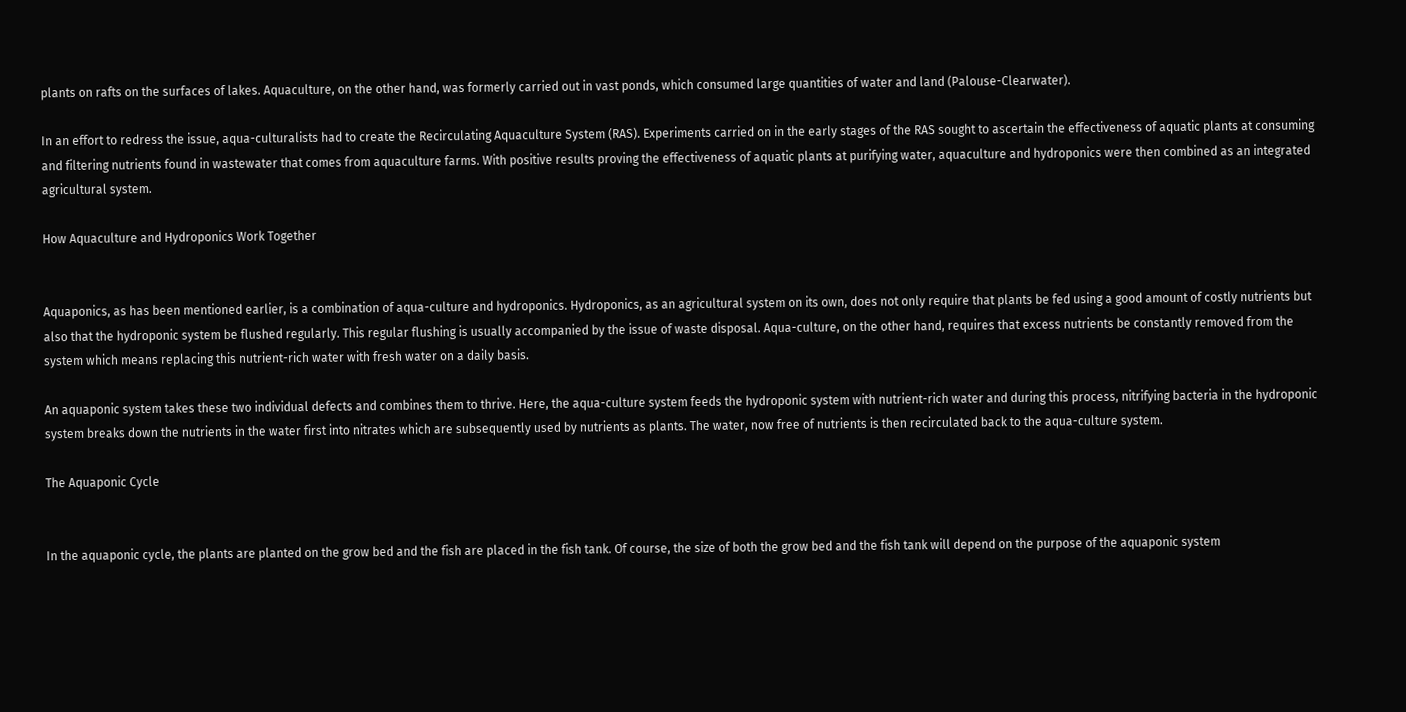plants on rafts on the surfaces of lakes. Aquaculture, on the other hand, was formerly carried out in vast ponds, which consumed large quantities of water and land (Palouse-Clearwater).

In an effort to redress the issue, aqua-culturalists had to create the Recirculating Aquaculture System (RAS). Experiments carried on in the early stages of the RAS sought to ascertain the effectiveness of aquatic plants at consuming and filtering nutrients found in wastewater that comes from aquaculture farms. With positive results proving the effectiveness of aquatic plants at purifying water, aquaculture and hydroponics were then combined as an integrated agricultural system.

How Aquaculture and Hydroponics Work Together


Aquaponics, as has been mentioned earlier, is a combination of aqua-culture and hydroponics. Hydroponics, as an agricultural system on its own, does not only require that plants be fed using a good amount of costly nutrients but also that the hydroponic system be flushed regularly. This regular flushing is usually accompanied by the issue of waste disposal. Aqua-culture, on the other hand, requires that excess nutrients be constantly removed from the system which means replacing this nutrient-rich water with fresh water on a daily basis.

An aquaponic system takes these two individual defects and combines them to thrive. Here, the aqua-culture system feeds the hydroponic system with nutrient-rich water and during this process, nitrifying bacteria in the hydroponic system breaks down the nutrients in the water first into nitrates which are subsequently used by nutrients as plants. The water, now free of nutrients is then recirculated back to the aqua-culture system.

The Aquaponic Cycle


In the aquaponic cycle, the plants are planted on the grow bed and the fish are placed in the fish tank. Of course, the size of both the grow bed and the fish tank will depend on the purpose of the aquaponic system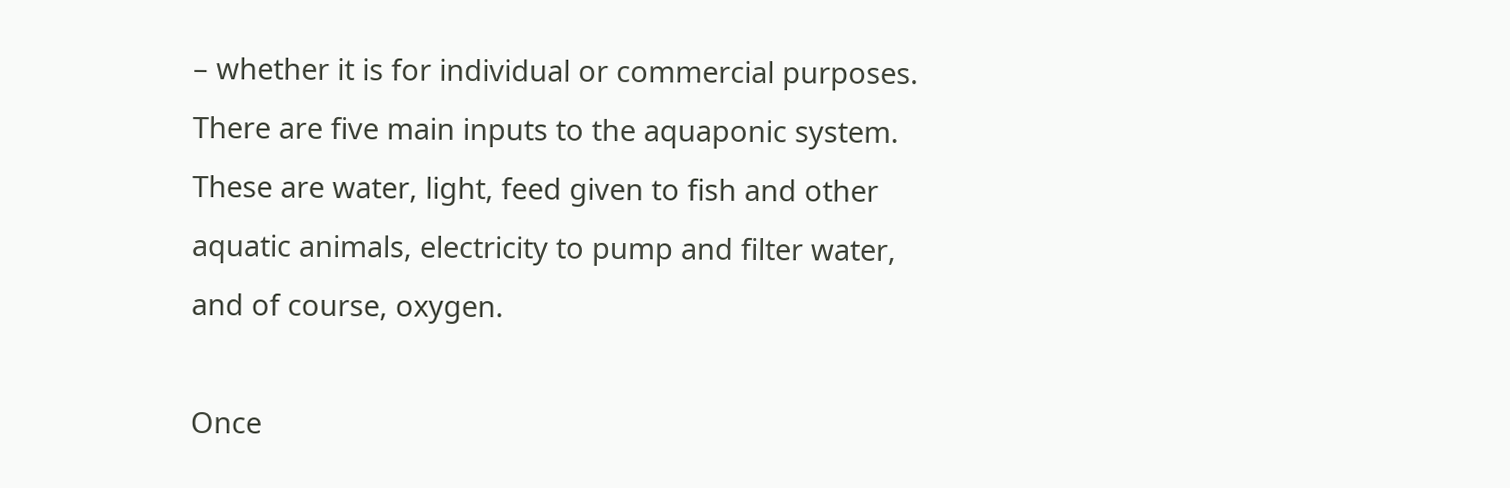– whether it is for individual or commercial purposes. There are five main inputs to the aquaponic system. These are water, light, feed given to fish and other aquatic animals, electricity to pump and filter water, and of course, oxygen.

Once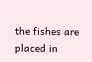the fishes are placed in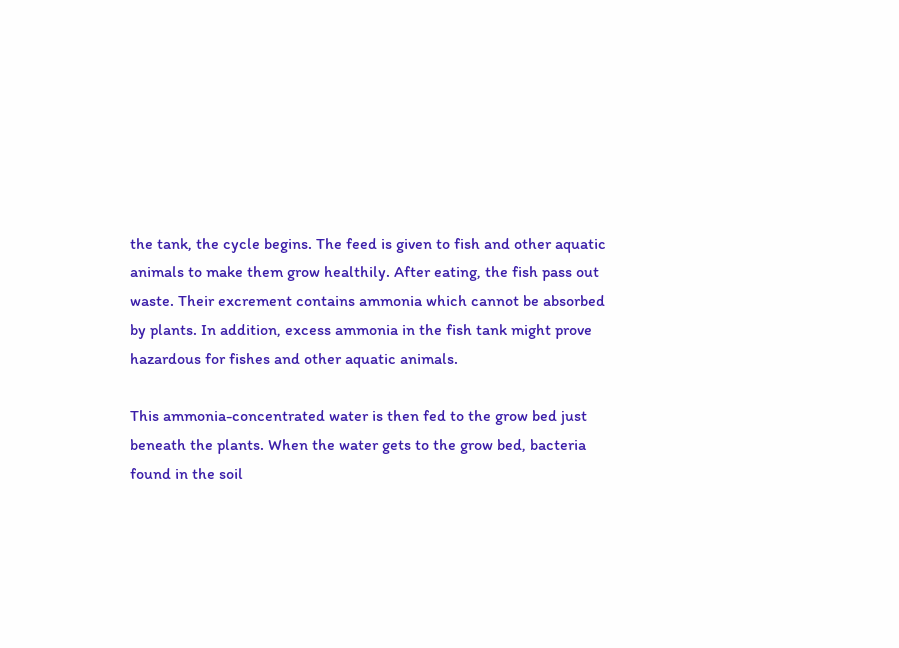the tank, the cycle begins. The feed is given to fish and other aquatic animals to make them grow healthily. After eating, the fish pass out waste. Their excrement contains ammonia which cannot be absorbed by plants. In addition, excess ammonia in the fish tank might prove hazardous for fishes and other aquatic animals.

This ammonia-concentrated water is then fed to the grow bed just beneath the plants. When the water gets to the grow bed, bacteria found in the soil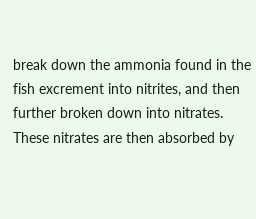break down the ammonia found in the fish excrement into nitrites, and then further broken down into nitrates. These nitrates are then absorbed by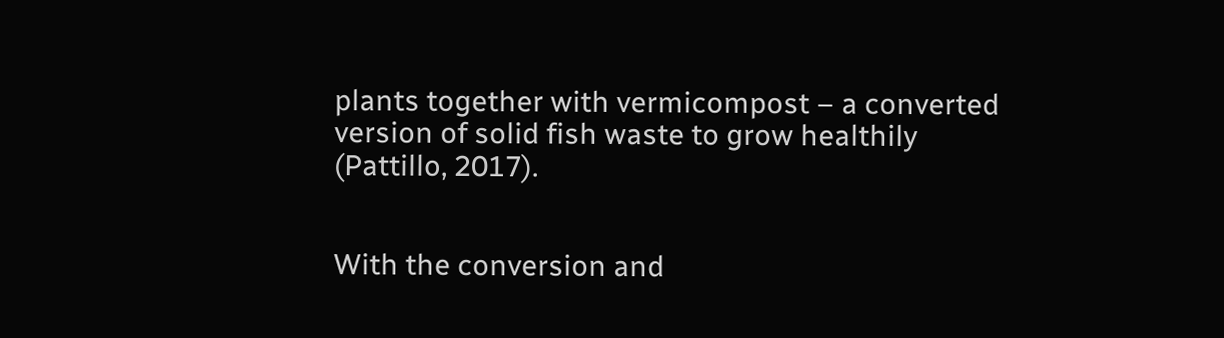plants together with vermicompost – a converted version of solid fish waste to grow healthily (Pattillo, 2017).


With the conversion and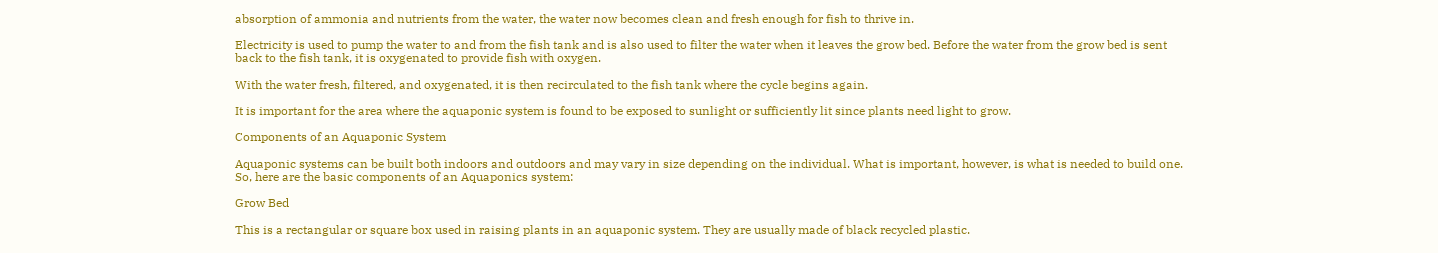absorption of ammonia and nutrients from the water, the water now becomes clean and fresh enough for fish to thrive in.

Electricity is used to pump the water to and from the fish tank and is also used to filter the water when it leaves the grow bed. Before the water from the grow bed is sent back to the fish tank, it is oxygenated to provide fish with oxygen.

With the water fresh, filtered, and oxygenated, it is then recirculated to the fish tank where the cycle begins again.

It is important for the area where the aquaponic system is found to be exposed to sunlight or sufficiently lit since plants need light to grow.

Components of an Aquaponic System

Aquaponic systems can be built both indoors and outdoors and may vary in size depending on the individual. What is important, however, is what is needed to build one. So, here are the basic components of an Aquaponics system:

Grow Bed

This is a rectangular or square box used in raising plants in an aquaponic system. They are usually made of black recycled plastic.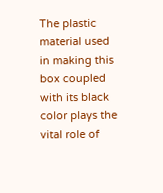The plastic material used in making this box coupled with its black color plays the vital role of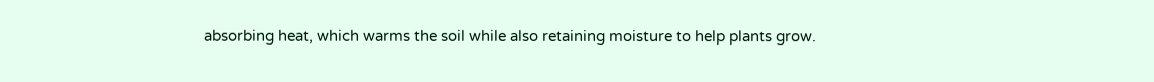absorbing heat, which warms the soil while also retaining moisture to help plants grow.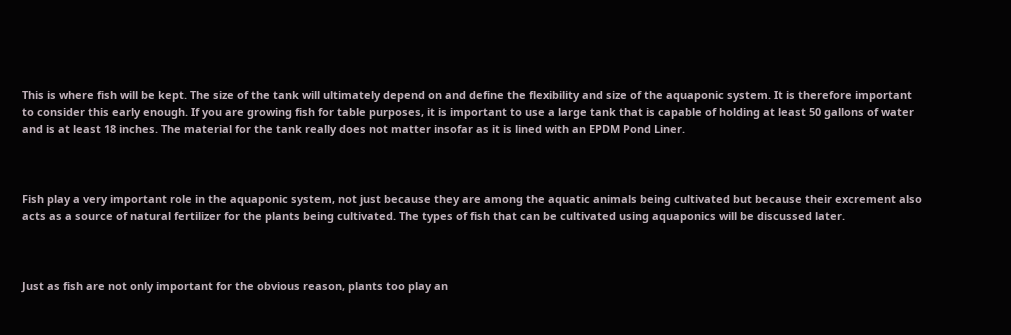This is where fish will be kept. The size of the tank will ultimately depend on and define the flexibility and size of the aquaponic system. It is therefore important to consider this early enough. If you are growing fish for table purposes, it is important to use a large tank that is capable of holding at least 50 gallons of water and is at least 18 inches. The material for the tank really does not matter insofar as it is lined with an EPDM Pond Liner.



Fish play a very important role in the aquaponic system, not just because they are among the aquatic animals being cultivated but because their excrement also acts as a source of natural fertilizer for the plants being cultivated. The types of fish that can be cultivated using aquaponics will be discussed later.



Just as fish are not only important for the obvious reason, plants too play an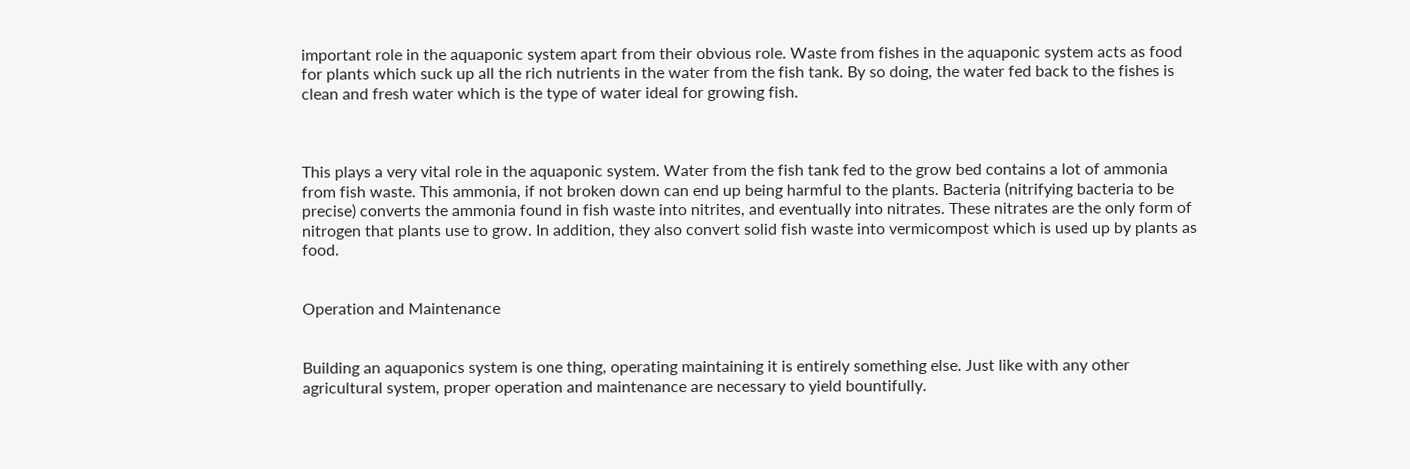important role in the aquaponic system apart from their obvious role. Waste from fishes in the aquaponic system acts as food for plants which suck up all the rich nutrients in the water from the fish tank. By so doing, the water fed back to the fishes is clean and fresh water which is the type of water ideal for growing fish.



This plays a very vital role in the aquaponic system. Water from the fish tank fed to the grow bed contains a lot of ammonia from fish waste. This ammonia, if not broken down can end up being harmful to the plants. Bacteria (nitrifying bacteria to be precise) converts the ammonia found in fish waste into nitrites, and eventually into nitrates. These nitrates are the only form of nitrogen that plants use to grow. In addition, they also convert solid fish waste into vermicompost which is used up by plants as food.


Operation and Maintenance


Building an aquaponics system is one thing, operating maintaining it is entirely something else. Just like with any other agricultural system, proper operation and maintenance are necessary to yield bountifully.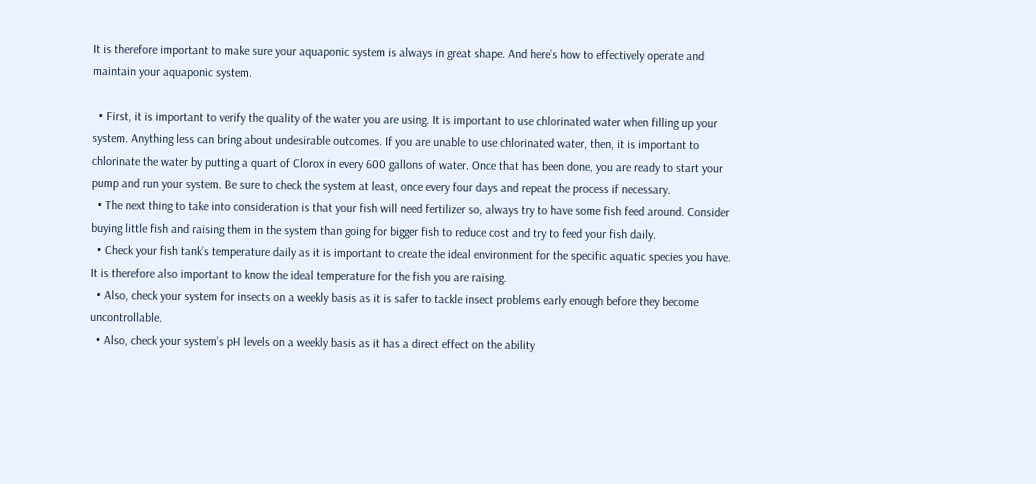It is therefore important to make sure your aquaponic system is always in great shape. And here’s how to effectively operate and maintain your aquaponic system.

  • First, it is important to verify the quality of the water you are using. It is important to use chlorinated water when filling up your system. Anything less can bring about undesirable outcomes. If you are unable to use chlorinated water, then, it is important to chlorinate the water by putting a quart of Clorox in every 600 gallons of water. Once that has been done, you are ready to start your pump and run your system. Be sure to check the system at least, once every four days and repeat the process if necessary.
  • The next thing to take into consideration is that your fish will need fertilizer so, always try to have some fish feed around. Consider buying little fish and raising them in the system than going for bigger fish to reduce cost and try to feed your fish daily.
  • Check your fish tank’s temperature daily as it is important to create the ideal environment for the specific aquatic species you have. It is therefore also important to know the ideal temperature for the fish you are raising.
  • Also, check your system for insects on a weekly basis as it is safer to tackle insect problems early enough before they become uncontrollable.
  • Also, check your system’s pH levels on a weekly basis as it has a direct effect on the ability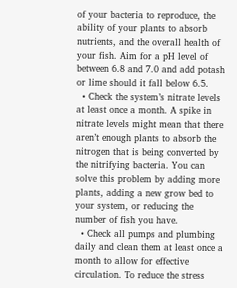of your bacteria to reproduce, the ability of your plants to absorb nutrients, and the overall health of your fish. Aim for a pH level of between 6.8 and 7.0 and add potash or lime should it fall below 6.5.
  • Check the system’s nitrate levels at least once a month. A spike in nitrate levels might mean that there aren’t enough plants to absorb the nitrogen that is being converted by the nitrifying bacteria. You can solve this problem by adding more plants, adding a new grow bed to your system, or reducing the number of fish you have.
  • Check all pumps and plumbing daily and clean them at least once a month to allow for effective circulation. To reduce the stress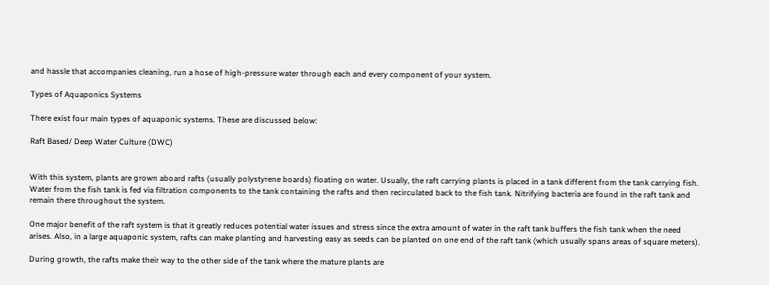and hassle that accompanies cleaning, run a hose of high-pressure water through each and every component of your system.

Types of Aquaponics Systems

There exist four main types of aquaponic systems. These are discussed below:

Raft Based/ Deep Water Culture (DWC)


With this system, plants are grown aboard rafts (usually polystyrene boards) floating on water. Usually, the raft carrying plants is placed in a tank different from the tank carrying fish. Water from the fish tank is fed via filtration components to the tank containing the rafts and then recirculated back to the fish tank. Nitrifying bacteria are found in the raft tank and remain there throughout the system.

One major benefit of the raft system is that it greatly reduces potential water issues and stress since the extra amount of water in the raft tank buffers the fish tank when the need arises. Also, in a large aquaponic system, rafts can make planting and harvesting easy as seeds can be planted on one end of the raft tank (which usually spans areas of square meters).

During growth, the rafts make their way to the other side of the tank where the mature plants are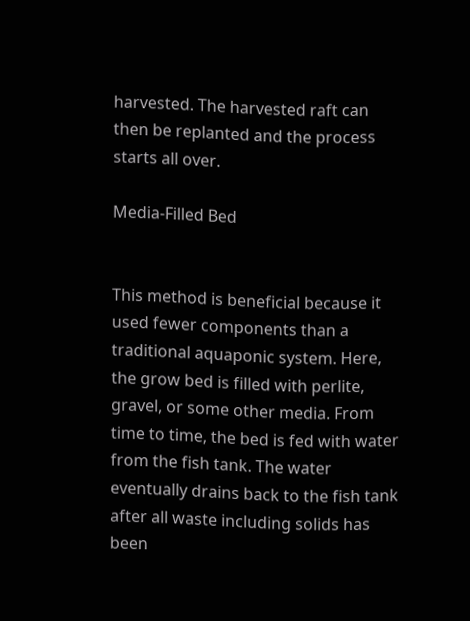harvested. The harvested raft can then be replanted and the process starts all over.

Media-Filled Bed


This method is beneficial because it used fewer components than a traditional aquaponic system. Here, the grow bed is filled with perlite, gravel, or some other media. From time to time, the bed is fed with water from the fish tank. The water eventually drains back to the fish tank after all waste including solids has been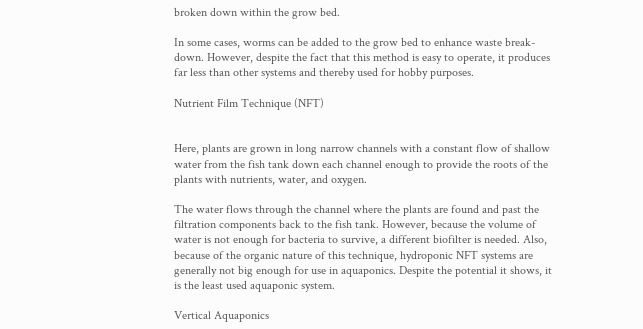broken down within the grow bed.

In some cases, worms can be added to the grow bed to enhance waste break-down. However, despite the fact that this method is easy to operate, it produces far less than other systems and thereby used for hobby purposes.

Nutrient Film Technique (NFT)


Here, plants are grown in long narrow channels with a constant flow of shallow water from the fish tank down each channel enough to provide the roots of the plants with nutrients, water, and oxygen.

The water flows through the channel where the plants are found and past the filtration components back to the fish tank. However, because the volume of water is not enough for bacteria to survive, a different biofilter is needed. Also, because of the organic nature of this technique, hydroponic NFT systems are generally not big enough for use in aquaponics. Despite the potential it shows, it is the least used aquaponic system.

Vertical Aquaponics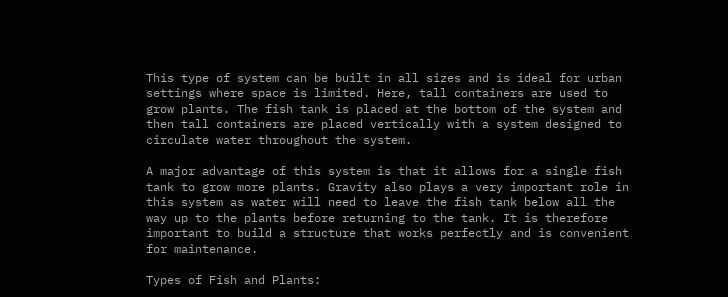This type of system can be built in all sizes and is ideal for urban settings where space is limited. Here, tall containers are used to grow plants. The fish tank is placed at the bottom of the system and then tall containers are placed vertically with a system designed to circulate water throughout the system.

A major advantage of this system is that it allows for a single fish tank to grow more plants. Gravity also plays a very important role in this system as water will need to leave the fish tank below all the way up to the plants before returning to the tank. It is therefore important to build a structure that works perfectly and is convenient for maintenance.

Types of Fish and Plants: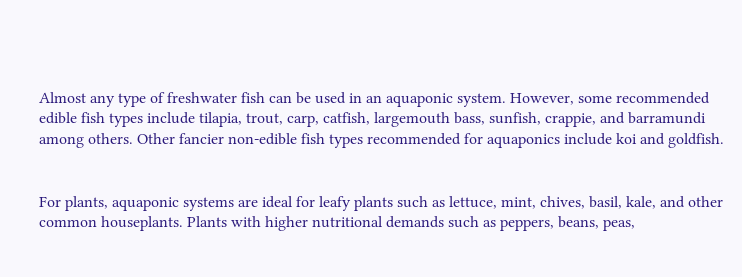Almost any type of freshwater fish can be used in an aquaponic system. However, some recommended edible fish types include tilapia, trout, carp, catfish, largemouth bass, sunfish, crappie, and barramundi among others. Other fancier non-edible fish types recommended for aquaponics include koi and goldfish.


For plants, aquaponic systems are ideal for leafy plants such as lettuce, mint, chives, basil, kale, and other common houseplants. Plants with higher nutritional demands such as peppers, beans, peas,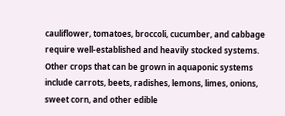cauliflower, tomatoes, broccoli, cucumber, and cabbage require well-established and heavily stocked systems. Other crops that can be grown in aquaponic systems include carrots, beets, radishes, lemons, limes, onions, sweet corn, and other edible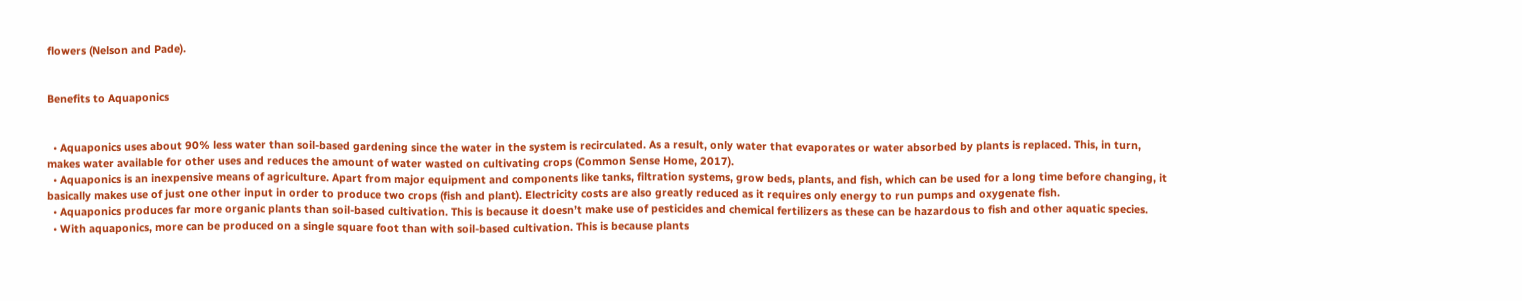flowers (Nelson and Pade).


Benefits to Aquaponics


  • Aquaponics uses about 90% less water than soil-based gardening since the water in the system is recirculated. As a result, only water that evaporates or water absorbed by plants is replaced. This, in turn, makes water available for other uses and reduces the amount of water wasted on cultivating crops (Common Sense Home, 2017).
  • Aquaponics is an inexpensive means of agriculture. Apart from major equipment and components like tanks, filtration systems, grow beds, plants, and fish, which can be used for a long time before changing, it basically makes use of just one other input in order to produce two crops (fish and plant). Electricity costs are also greatly reduced as it requires only energy to run pumps and oxygenate fish.
  • Aquaponics produces far more organic plants than soil-based cultivation. This is because it doesn’t make use of pesticides and chemical fertilizers as these can be hazardous to fish and other aquatic species.
  • With aquaponics, more can be produced on a single square foot than with soil-based cultivation. This is because plants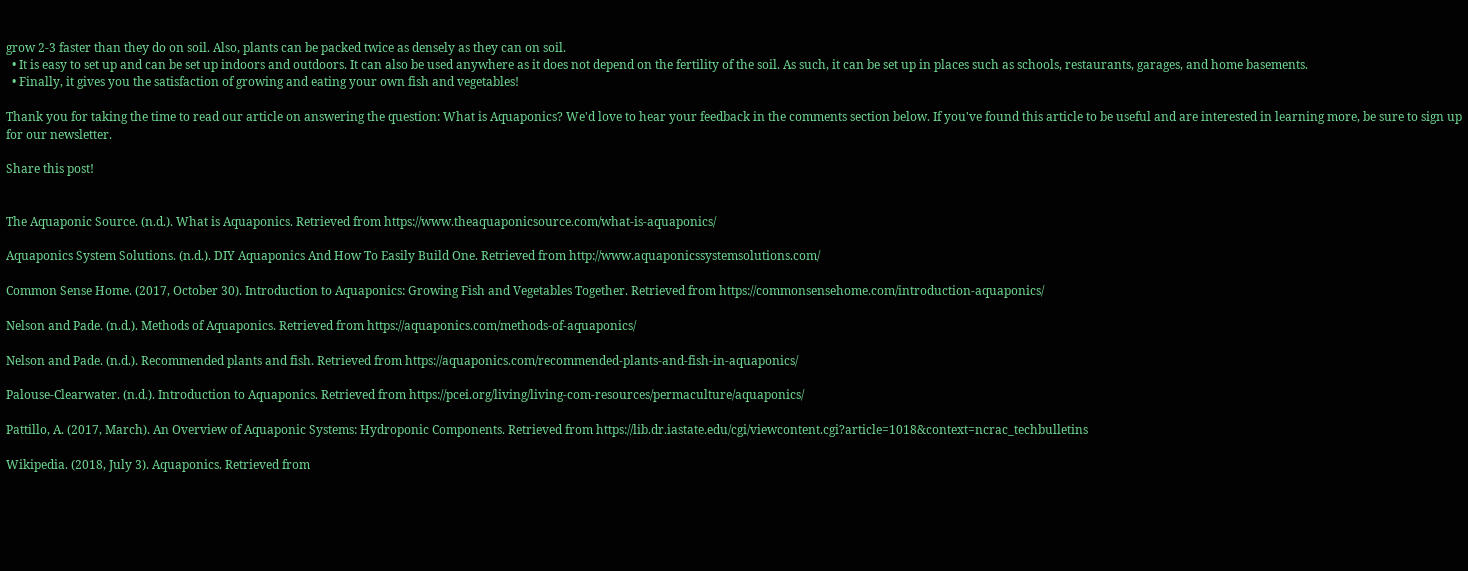grow 2-3 faster than they do on soil. Also, plants can be packed twice as densely as they can on soil.
  • It is easy to set up and can be set up indoors and outdoors. It can also be used anywhere as it does not depend on the fertility of the soil. As such, it can be set up in places such as schools, restaurants, garages, and home basements.
  • Finally, it gives you the satisfaction of growing and eating your own fish and vegetables!

Thank you for taking the time to read our article on answering the question: What is Aquaponics? We'd love to hear your feedback in the comments section below. If you've found this article to be useful and are interested in learning more, be sure to sign up for our newsletter.

Share this post!


The Aquaponic Source. (n.d.). What is Aquaponics. Retrieved from https://www.theaquaponicsource.com/what-is-aquaponics/

Aquaponics System Solutions. (n.d.). DIY Aquaponics And How To Easily Build One. Retrieved from http://www.aquaponicssystemsolutions.com/

Common Sense Home. (2017, October 30). Introduction to Aquaponics: Growing Fish and Vegetables Together. Retrieved from https://commonsensehome.com/introduction-aquaponics/

Nelson and Pade. (n.d.). Methods of Aquaponics. Retrieved from https://aquaponics.com/methods-of-aquaponics/

Nelson and Pade. (n.d.). Recommended plants and fish. Retrieved from https://aquaponics.com/recommended-plants-and-fish-in-aquaponics/

Palouse-Clearwater. (n.d.). Introduction to Aquaponics. Retrieved from https://pcei.org/living/living-com-resources/permaculture/aquaponics/

Pattillo, A. (2017, March). An Overview of Aquaponic Systems: Hydroponic Components. Retrieved from https://lib.dr.iastate.edu/cgi/viewcontent.cgi?article=1018&context=ncrac_techbulletins

Wikipedia. (2018, July 3). Aquaponics. Retrieved from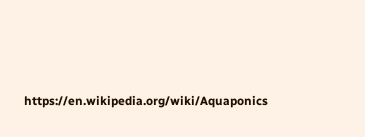https://en.wikipedia.org/wiki/Aquaponics